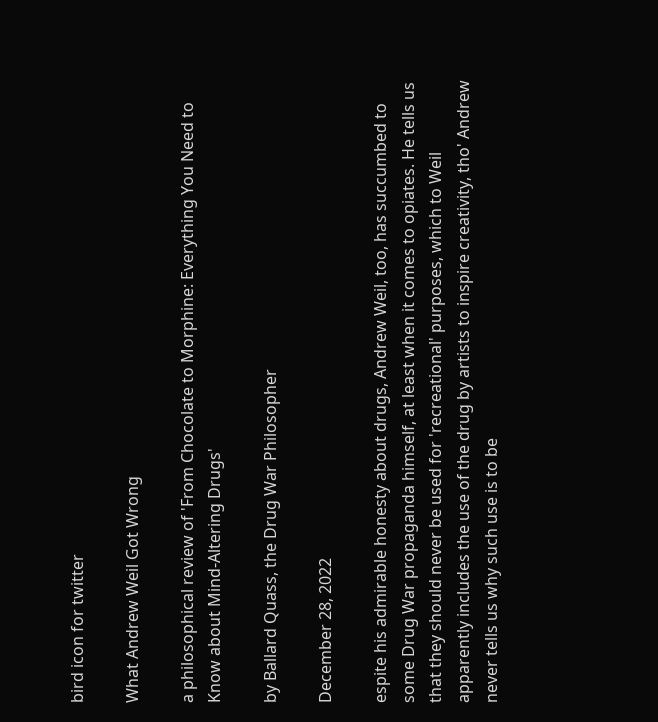bird icon for twitter

What Andrew Weil Got Wrong

a philosophical review of 'From Chocolate to Morphine: Everything You Need to Know about Mind-Altering Drugs'

by Ballard Quass, the Drug War Philosopher

December 28, 2022

espite his admirable honesty about drugs, Andrew Weil, too, has succumbed to some Drug War propaganda himself, at least when it comes to opiates. He tells us that they should never be used for 'recreational' purposes, which to Weil apparently includes the use of the drug by artists to inspire creativity, tho' Andrew never tells us why such use is to be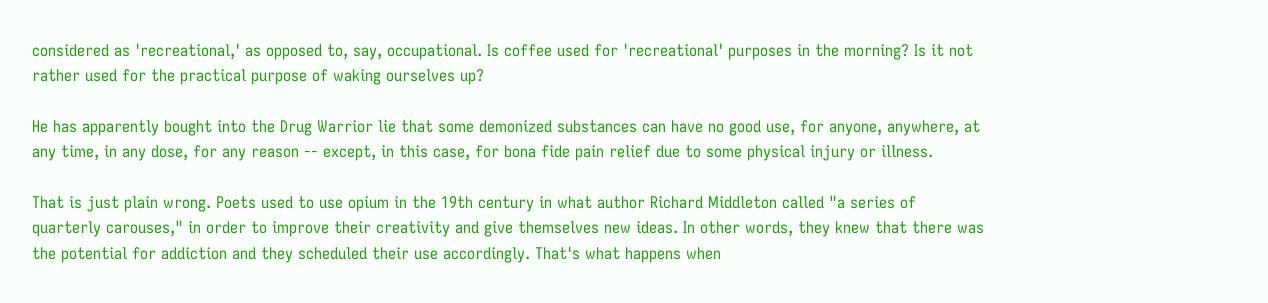considered as 'recreational,' as opposed to, say, occupational. Is coffee used for 'recreational' purposes in the morning? Is it not rather used for the practical purpose of waking ourselves up?

He has apparently bought into the Drug Warrior lie that some demonized substances can have no good use, for anyone, anywhere, at any time, in any dose, for any reason -- except, in this case, for bona fide pain relief due to some physical injury or illness.

That is just plain wrong. Poets used to use opium in the 19th century in what author Richard Middleton called "a series of quarterly carouses," in order to improve their creativity and give themselves new ideas. In other words, they knew that there was the potential for addiction and they scheduled their use accordingly. That's what happens when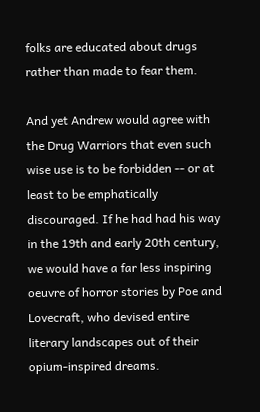folks are educated about drugs rather than made to fear them.

And yet Andrew would agree with the Drug Warriors that even such wise use is to be forbidden -- or at least to be emphatically discouraged. If he had had his way in the 19th and early 20th century, we would have a far less inspiring oeuvre of horror stories by Poe and Lovecraft, who devised entire literary landscapes out of their opium-inspired dreams.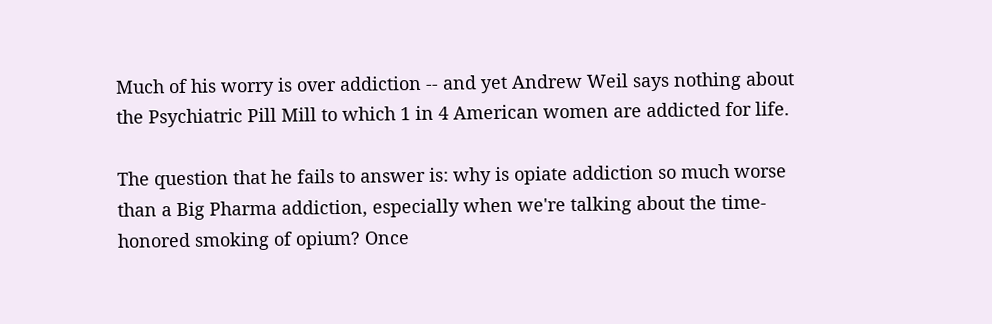Much of his worry is over addiction -- and yet Andrew Weil says nothing about the Psychiatric Pill Mill to which 1 in 4 American women are addicted for life.

The question that he fails to answer is: why is opiate addiction so much worse than a Big Pharma addiction, especially when we're talking about the time-honored smoking of opium? Once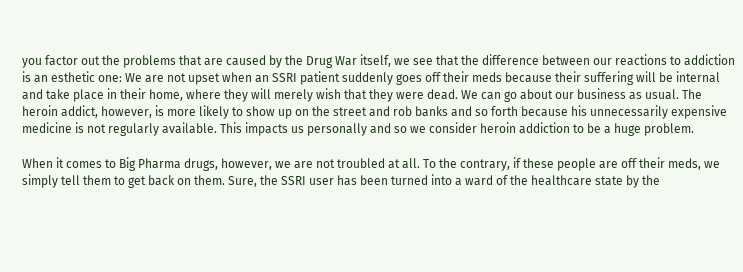you factor out the problems that are caused by the Drug War itself, we see that the difference between our reactions to addiction is an esthetic one: We are not upset when an SSRI patient suddenly goes off their meds because their suffering will be internal and take place in their home, where they will merely wish that they were dead. We can go about our business as usual. The heroin addict, however, is more likely to show up on the street and rob banks and so forth because his unnecessarily expensive medicine is not regularly available. This impacts us personally and so we consider heroin addiction to be a huge problem.

When it comes to Big Pharma drugs, however, we are not troubled at all. To the contrary, if these people are off their meds, we simply tell them to get back on them. Sure, the SSRI user has been turned into a ward of the healthcare state by the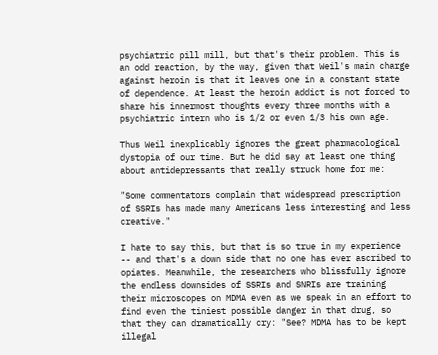psychiatric pill mill, but that's their problem. This is an odd reaction, by the way, given that Weil's main charge against heroin is that it leaves one in a constant state of dependence. At least the heroin addict is not forced to share his innermost thoughts every three months with a psychiatric intern who is 1/2 or even 1/3 his own age.

Thus Weil inexplicably ignores the great pharmacological dystopia of our time. But he did say at least one thing about antidepressants that really struck home for me:

"Some commentators complain that widespread prescription of SSRIs has made many Americans less interesting and less creative."

I hate to say this, but that is so true in my experience -- and that's a down side that no one has ever ascribed to opiates. Meanwhile, the researchers who blissfully ignore the endless downsides of SSRIs and SNRIs are training their microscopes on MDMA even as we speak in an effort to find even the tiniest possible danger in that drug, so that they can dramatically cry: "See? MDMA has to be kept illegal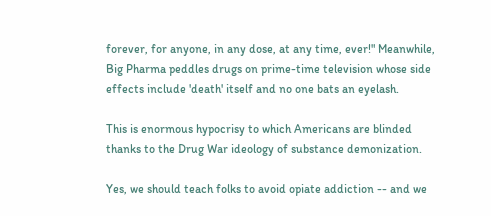forever, for anyone, in any dose, at any time, ever!" Meanwhile, Big Pharma peddles drugs on prime-time television whose side effects include 'death' itself and no one bats an eyelash.

This is enormous hypocrisy to which Americans are blinded thanks to the Drug War ideology of substance demonization.

Yes, we should teach folks to avoid opiate addiction -- and we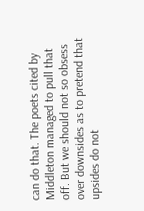can do that. The poets cited by Middleton managed to pull that off. But we should not so obsess over downsides as to pretend that upsides do not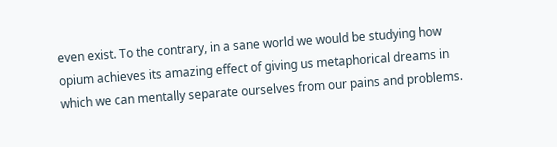even exist. To the contrary, in a sane world we would be studying how opium achieves its amazing effect of giving us metaphorical dreams in which we can mentally separate ourselves from our pains and problems.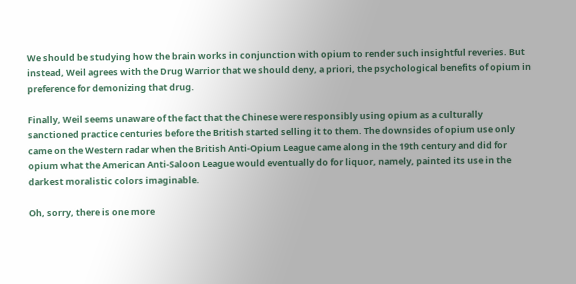We should be studying how the brain works in conjunction with opium to render such insightful reveries. But instead, Weil agrees with the Drug Warrior that we should deny, a priori, the psychological benefits of opium in preference for demonizing that drug.

Finally, Weil seems unaware of the fact that the Chinese were responsibly using opium as a culturally sanctioned practice centuries before the British started selling it to them. The downsides of opium use only came on the Western radar when the British Anti-Opium League came along in the 19th century and did for opium what the American Anti-Saloon League would eventually do for liquor, namely, painted its use in the darkest moralistic colors imaginable.

Oh, sorry, there is one more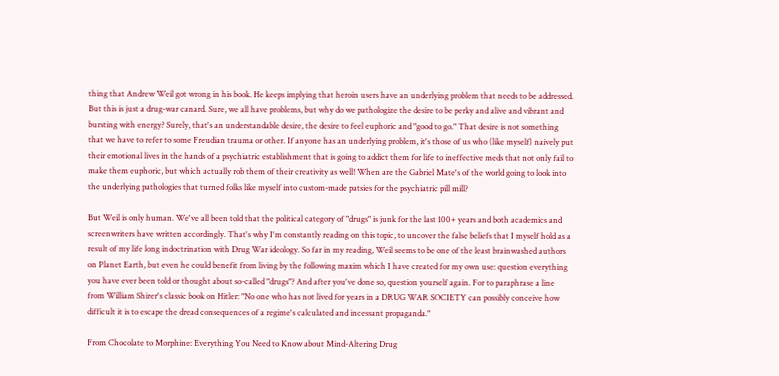thing that Andrew Weil got wrong in his book. He keeps implying that heroin users have an underlying problem that needs to be addressed. But this is just a drug-war canard. Sure, we all have problems, but why do we pathologize the desire to be perky and alive and vibrant and bursting with energy? Surely, that's an understandable desire, the desire to feel euphoric and "good to go." That desire is not something that we have to refer to some Freudian trauma or other. If anyone has an underlying problem, it's those of us who (like myself) naively put their emotional lives in the hands of a psychiatric establishment that is going to addict them for life to ineffective meds that not only fail to make them euphoric, but which actually rob them of their creativity as well! When are the Gabriel Mate's of the world going to look into the underlying pathologies that turned folks like myself into custom-made patsies for the psychiatric pill mill?

But Weil is only human. We've all been told that the political category of "drugs" is junk for the last 100+ years and both academics and screenwriters have written accordingly. That's why I'm constantly reading on this topic, to uncover the false beliefs that I myself hold as a result of my life long indoctrination with Drug War ideology. So far in my reading, Weil seems to be one of the least brainwashed authors on Planet Earth, but even he could benefit from living by the following maxim which I have created for my own use: question everything you have ever been told or thought about so-called "drugs"? And after you've done so, question yourself again. For to paraphrase a line from William Shirer's classic book on Hitler: "No one who has not lived for years in a DRUG WAR SOCIETY can possibly conceive how difficult it is to escape the dread consequences of a regime's calculated and incessant propaganda."

From Chocolate to Morphine: Everything You Need to Know about Mind-Altering Drug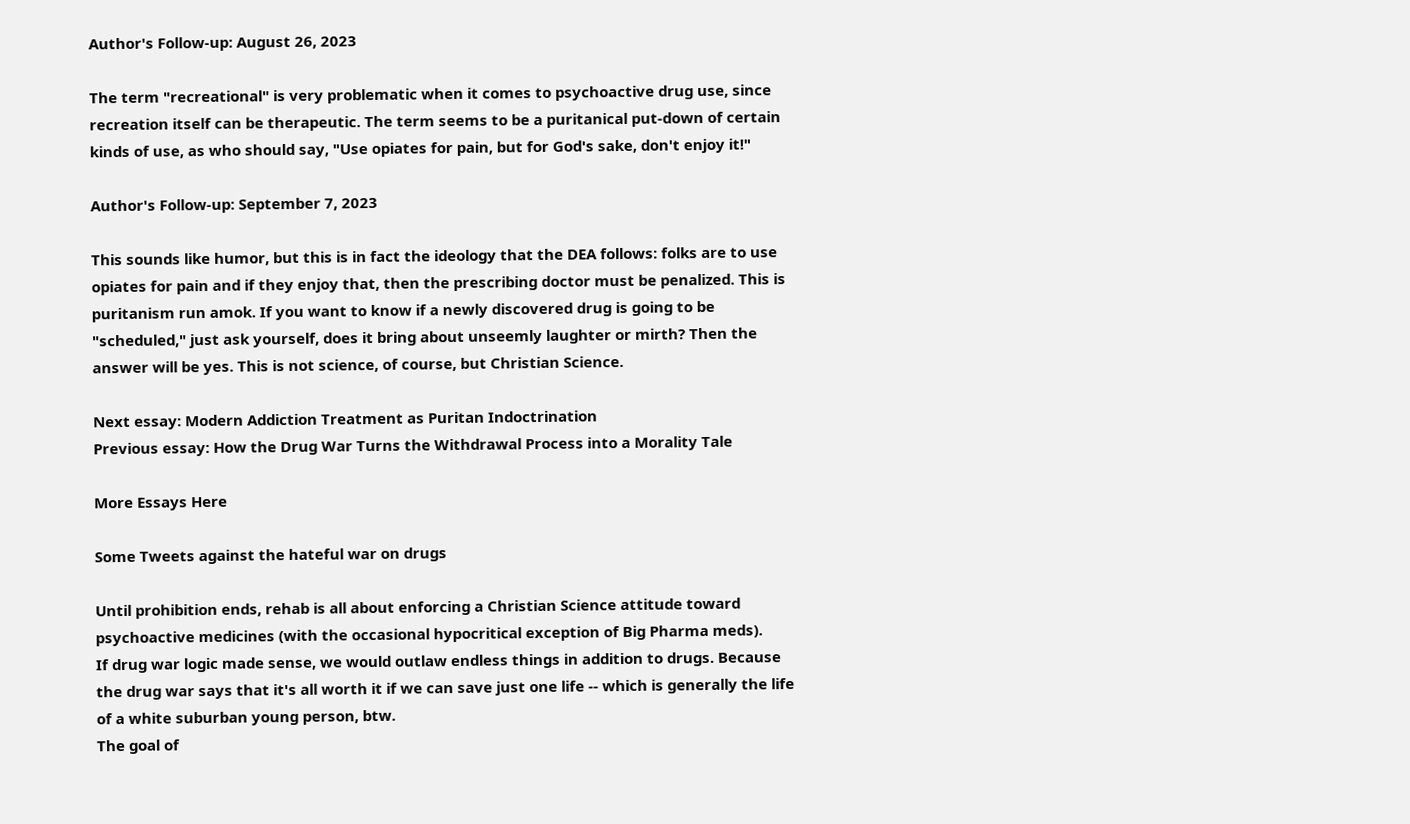Author's Follow-up: August 26, 2023

The term "recreational" is very problematic when it comes to psychoactive drug use, since recreation itself can be therapeutic. The term seems to be a puritanical put-down of certain kinds of use, as who should say, "Use opiates for pain, but for God's sake, don't enjoy it!"

Author's Follow-up: September 7, 2023

This sounds like humor, but this is in fact the ideology that the DEA follows: folks are to use opiates for pain and if they enjoy that, then the prescribing doctor must be penalized. This is puritanism run amok. If you want to know if a newly discovered drug is going to be "scheduled," just ask yourself, does it bring about unseemly laughter or mirth? Then the answer will be yes. This is not science, of course, but Christian Science.

Next essay: Modern Addiction Treatment as Puritan Indoctrination
Previous essay: How the Drug War Turns the Withdrawal Process into a Morality Tale

More Essays Here

Some Tweets against the hateful war on drugs

Until prohibition ends, rehab is all about enforcing a Christian Science attitude toward psychoactive medicines (with the occasional hypocritical exception of Big Pharma meds).
If drug war logic made sense, we would outlaw endless things in addition to drugs. Because the drug war says that it's all worth it if we can save just one life -- which is generally the life of a white suburban young person, btw.
The goal of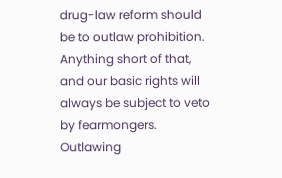drug-law reform should be to outlaw prohibition. Anything short of that, and our basic rights will always be subject to veto by fearmongers. Outlawing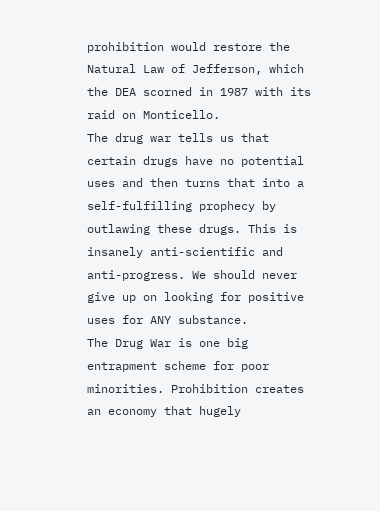prohibition would restore the Natural Law of Jefferson, which the DEA scorned in 1987 with its raid on Monticello.
The drug war tells us that certain drugs have no potential uses and then turns that into a self-fulfilling prophecy by outlawing these drugs. This is insanely anti-scientific and anti-progress. We should never give up on looking for positive uses for ANY substance.
The Drug War is one big entrapment scheme for poor minorities. Prohibition creates an economy that hugely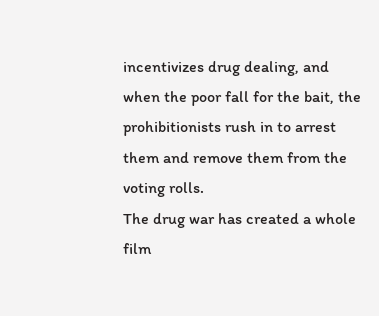incentivizes drug dealing, and when the poor fall for the bait, the prohibitionists rush in to arrest them and remove them from the voting rolls.
The drug war has created a whole film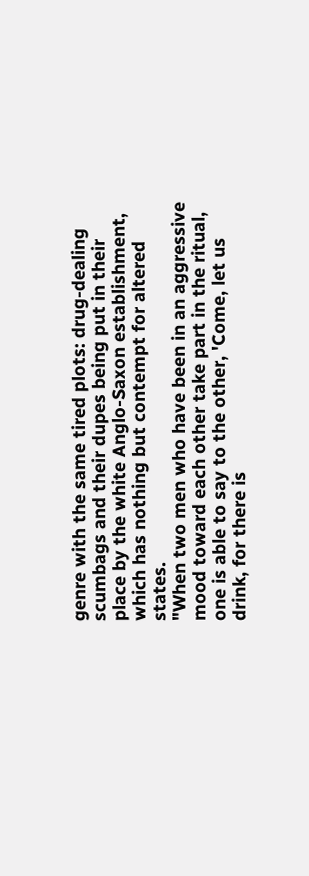genre with the same tired plots: drug-dealing scumbags and their dupes being put in their place by the white Anglo-Saxon establishment, which has nothing but contempt for altered states.
"When two men who have been in an aggressive mood toward each other take part in the ritual, one is able to say to the other, 'Come, let us drink, for there is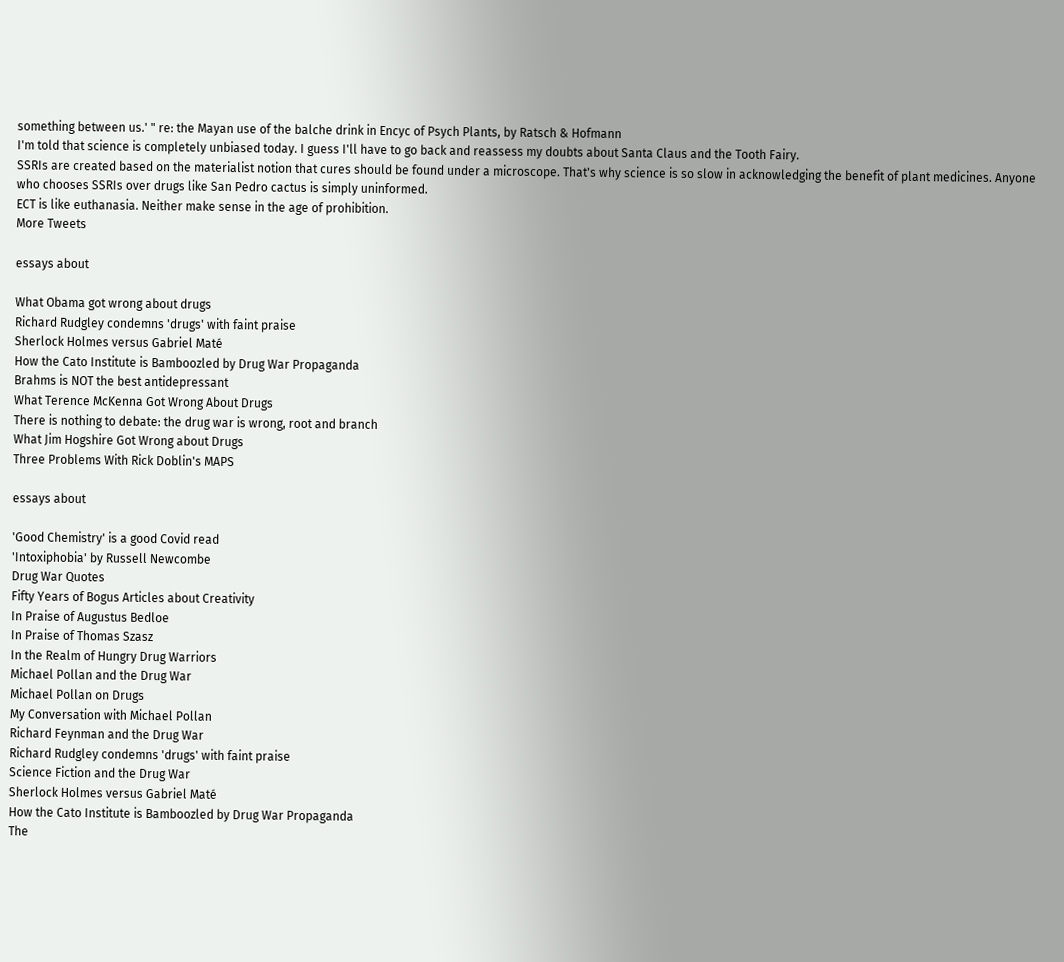something between us.' " re: the Mayan use of the balche drink in Encyc of Psych Plants, by Ratsch & Hofmann
I'm told that science is completely unbiased today. I guess I'll have to go back and reassess my doubts about Santa Claus and the Tooth Fairy.
SSRIs are created based on the materialist notion that cures should be found under a microscope. That's why science is so slow in acknowledging the benefit of plant medicines. Anyone who chooses SSRIs over drugs like San Pedro cactus is simply uninformed.
ECT is like euthanasia. Neither make sense in the age of prohibition.
More Tweets

essays about

What Obama got wrong about drugs
Richard Rudgley condemns 'drugs' with faint praise
Sherlock Holmes versus Gabriel Maté
How the Cato Institute is Bamboozled by Drug War Propaganda
Brahms is NOT the best antidepressant
What Terence McKenna Got Wrong About Drugs
There is nothing to debate: the drug war is wrong, root and branch
What Jim Hogshire Got Wrong about Drugs
Three Problems With Rick Doblin's MAPS

essays about

'Good Chemistry' is a good Covid read
'Intoxiphobia' by Russell Newcombe
Drug War Quotes
Fifty Years of Bogus Articles about Creativity
In Praise of Augustus Bedloe
In Praise of Thomas Szasz
In the Realm of Hungry Drug Warriors
Michael Pollan and the Drug War
Michael Pollan on Drugs
My Conversation with Michael Pollan
Richard Feynman and the Drug War
Richard Rudgley condemns 'drugs' with faint praise
Science Fiction and the Drug War
Sherlock Holmes versus Gabriel Maté
How the Cato Institute is Bamboozled by Drug War Propaganda
The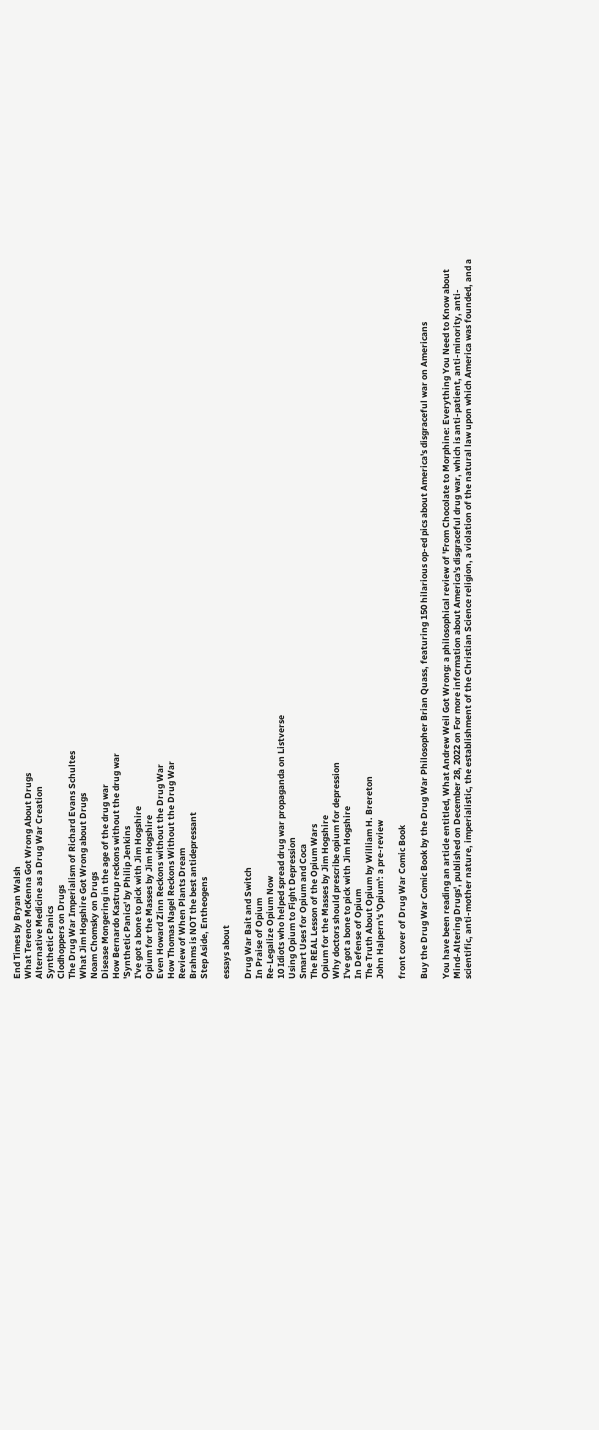End Times by Bryan Walsh
What Terence McKenna Got Wrong About Drugs
Alternative Medicine as a Drug War Creation
Synthetic Panics
Clodhoppers on Drugs
The Drug War Imperialism of Richard Evans Schultes
What Jim Hogshire Got Wrong about Drugs
Noam Chomsky on Drugs
Disease Mongering in the age of the drug war
How Bernardo Kastrup reckons without the drug war
'Synthetic Panics' by Philip Jenkins
I've got a bone to pick with Jim Hogshire
Opium for the Masses by Jim Hogshire
Even Howard Zinn Reckons without the Drug War
How Thomas Nagel Reckons Without the Drug War
Review of When Plants Dream
Brahms is NOT the best antidepressant
Step Aside, Entheogens

essays about

Drug War Bait and Switch
In Praise of Opium
Re-Legalize Opium Now
10 Idiots who helped spread drug war propaganda on Listverse
Using Opium to Fight Depression
Smart Uses for Opium and Coca
The REAL Lesson of the Opium Wars
Opium for the Masses by Jim Hogshire
Why doctors should prescribe opium for depression
I've got a bone to pick with Jim Hogshire
In Defense of Opium
The Truth About Opium by William H. Brereton
John Halpern's 'Opium': a pre-review

front cover of Drug War Comic Book

Buy the Drug War Comic Book by the Drug War Philosopher Brian Quass, featuring 150 hilarious op-ed pics about America's disgraceful war on Americans

You have been reading an article entitled, What Andrew Weil Got Wrong: a philosophical review of 'From Chocolate to Morphine: Everything You Need to Know about Mind-Altering Drugs', published on December 28, 2022 on For more information about America's disgraceful drug war, which is anti-patient, anti-minority, anti-scientific, anti-mother nature, imperialistic, the establishment of the Christian Science religion, a violation of the natural law upon which America was founded, and a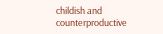childish and counterproductive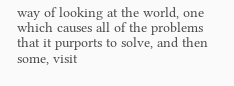way of looking at the world, one which causes all of the problems that it purports to solve, and then some, visit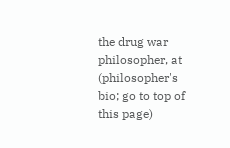the drug war philosopher, at (philosopher's bio; go to top of this page)